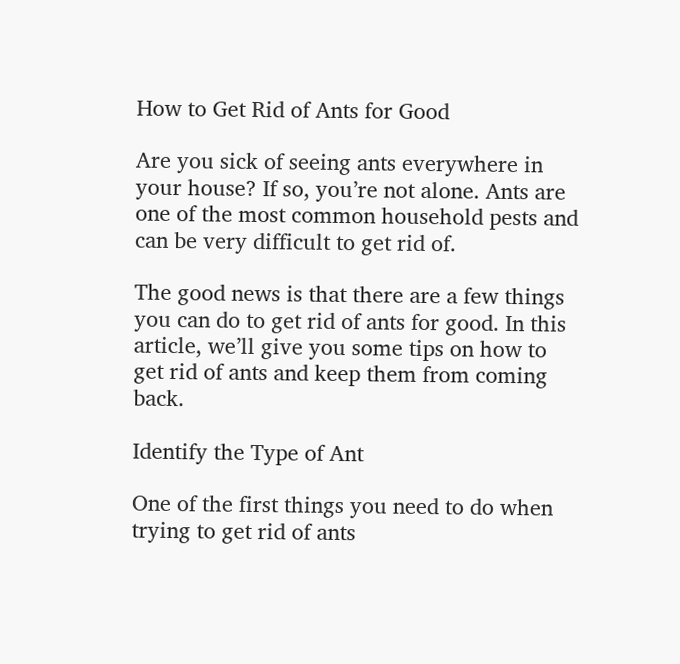How to Get Rid of Ants for Good

Are you sick of seeing ants everywhere in your house? If so, you’re not alone. Ants are one of the most common household pests and can be very difficult to get rid of.

The good news is that there are a few things you can do to get rid of ants for good. In this article, we’ll give you some tips on how to get rid of ants and keep them from coming back.

Identify the Type of Ant

One of the first things you need to do when trying to get rid of ants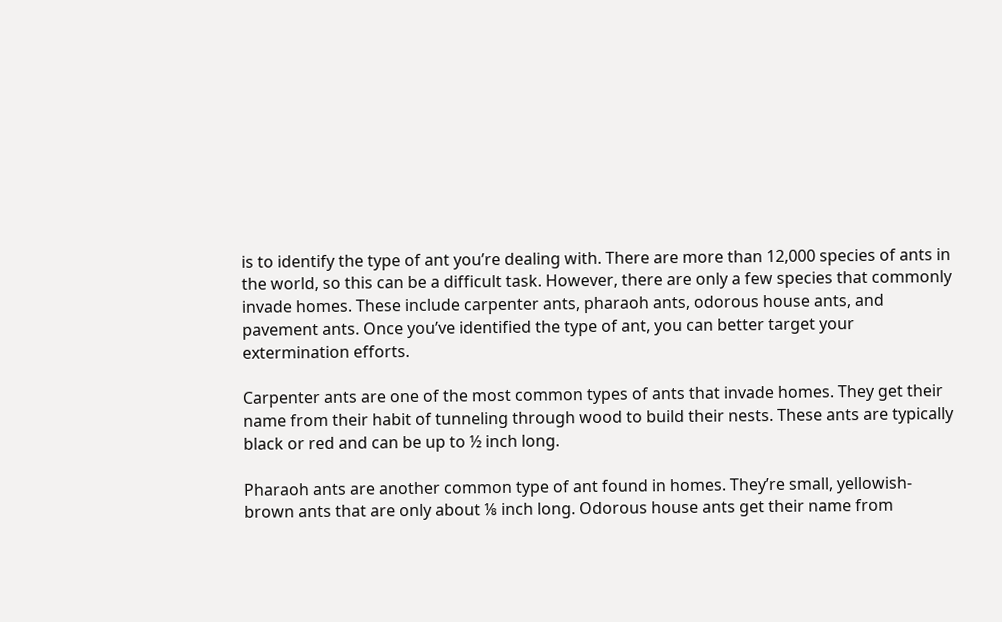is to identify the type of ant you’re dealing with. There are more than 12,000 species of ants in the world, so this can be a difficult task. However, there are only a few species that commonly invade homes. These include carpenter ants, pharaoh ants, odorous house ants, and pavement ants. Once you’ve identified the type of ant, you can better target your extermination efforts.

Carpenter ants are one of the most common types of ants that invade homes. They get their name from their habit of tunneling through wood to build their nests. These ants are typically black or red and can be up to ½ inch long.

Pharaoh ants are another common type of ant found in homes. They’re small, yellowish-brown ants that are only about ⅛ inch long. Odorous house ants get their name from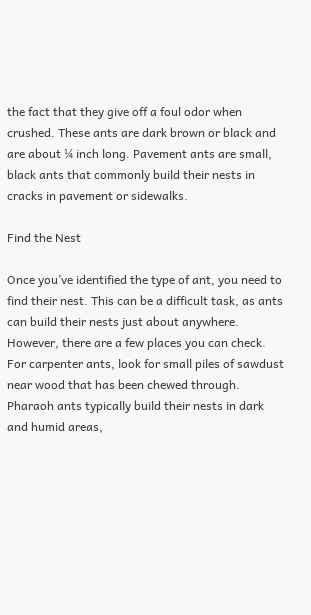the fact that they give off a foul odor when crushed. These ants are dark brown or black and are about ¼ inch long. Pavement ants are small, black ants that commonly build their nests in cracks in pavement or sidewalks.

Find the Nest

Once you’ve identified the type of ant, you need to find their nest. This can be a difficult task, as ants can build their nests just about anywhere. However, there are a few places you can check. For carpenter ants, look for small piles of sawdust near wood that has been chewed through. Pharaoh ants typically build their nests in dark and humid areas,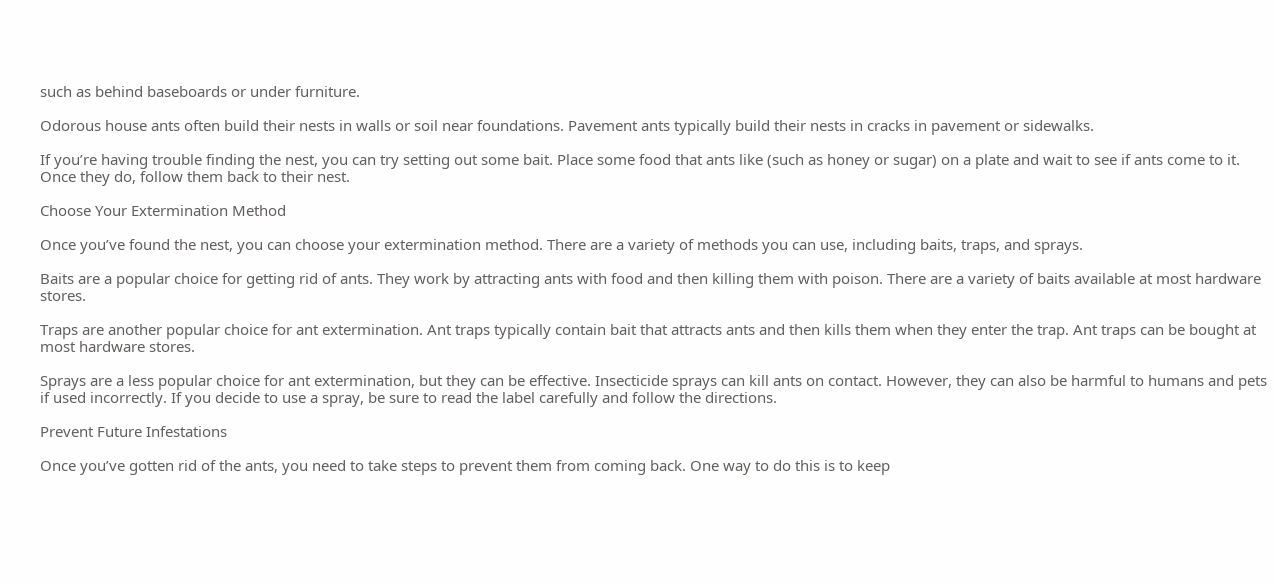such as behind baseboards or under furniture.

Odorous house ants often build their nests in walls or soil near foundations. Pavement ants typically build their nests in cracks in pavement or sidewalks.

If you’re having trouble finding the nest, you can try setting out some bait. Place some food that ants like (such as honey or sugar) on a plate and wait to see if ants come to it. Once they do, follow them back to their nest.

Choose Your Extermination Method

Once you’ve found the nest, you can choose your extermination method. There are a variety of methods you can use, including baits, traps, and sprays.

Baits are a popular choice for getting rid of ants. They work by attracting ants with food and then killing them with poison. There are a variety of baits available at most hardware stores.

Traps are another popular choice for ant extermination. Ant traps typically contain bait that attracts ants and then kills them when they enter the trap. Ant traps can be bought at most hardware stores.

Sprays are a less popular choice for ant extermination, but they can be effective. Insecticide sprays can kill ants on contact. However, they can also be harmful to humans and pets if used incorrectly. If you decide to use a spray, be sure to read the label carefully and follow the directions.

Prevent Future Infestations

Once you’ve gotten rid of the ants, you need to take steps to prevent them from coming back. One way to do this is to keep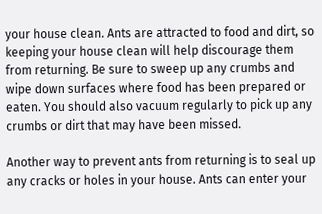your house clean. Ants are attracted to food and dirt, so keeping your house clean will help discourage them from returning. Be sure to sweep up any crumbs and wipe down surfaces where food has been prepared or eaten. You should also vacuum regularly to pick up any crumbs or dirt that may have been missed.

Another way to prevent ants from returning is to seal up any cracks or holes in your house. Ants can enter your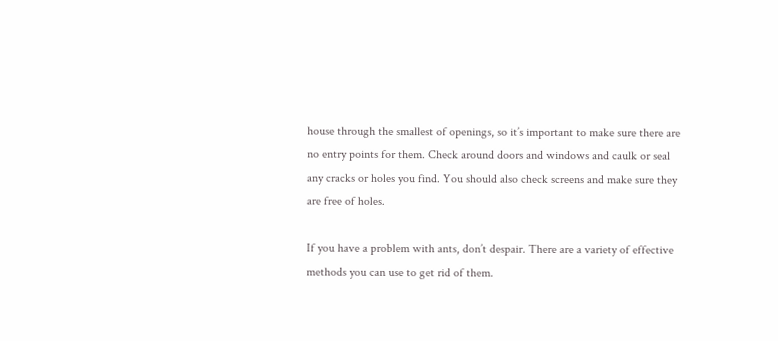house through the smallest of openings, so it’s important to make sure there are no entry points for them. Check around doors and windows and caulk or seal any cracks or holes you find. You should also check screens and make sure they are free of holes.

If you have a problem with ants, don’t despair. There are a variety of effective methods you can use to get rid of them.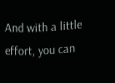And with a little effort, you can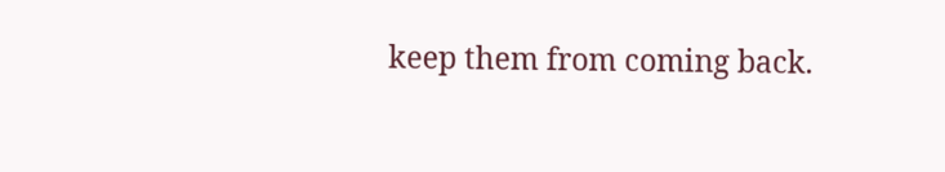keep them from coming back.